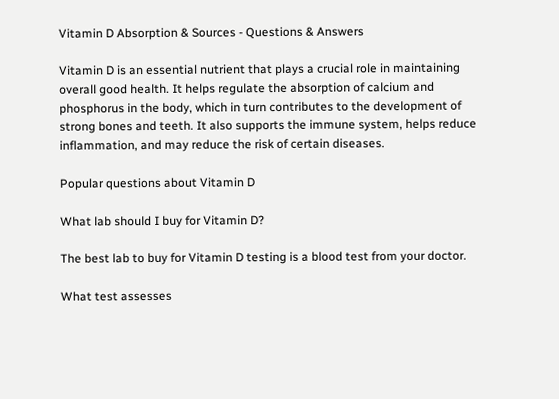Vitamin D Absorption & Sources - Questions & Answers

Vitamin D is an essential nutrient that plays a crucial role in maintaining overall good health. It helps regulate the absorption of calcium and phosphorus in the body, which in turn contributes to the development of strong bones and teeth. It also supports the immune system, helps reduce inflammation, and may reduce the risk of certain diseases.

Popular questions about Vitamin D

What lab should I buy for Vitamin D?

The best lab to buy for Vitamin D testing is a blood test from your doctor.

What test assesses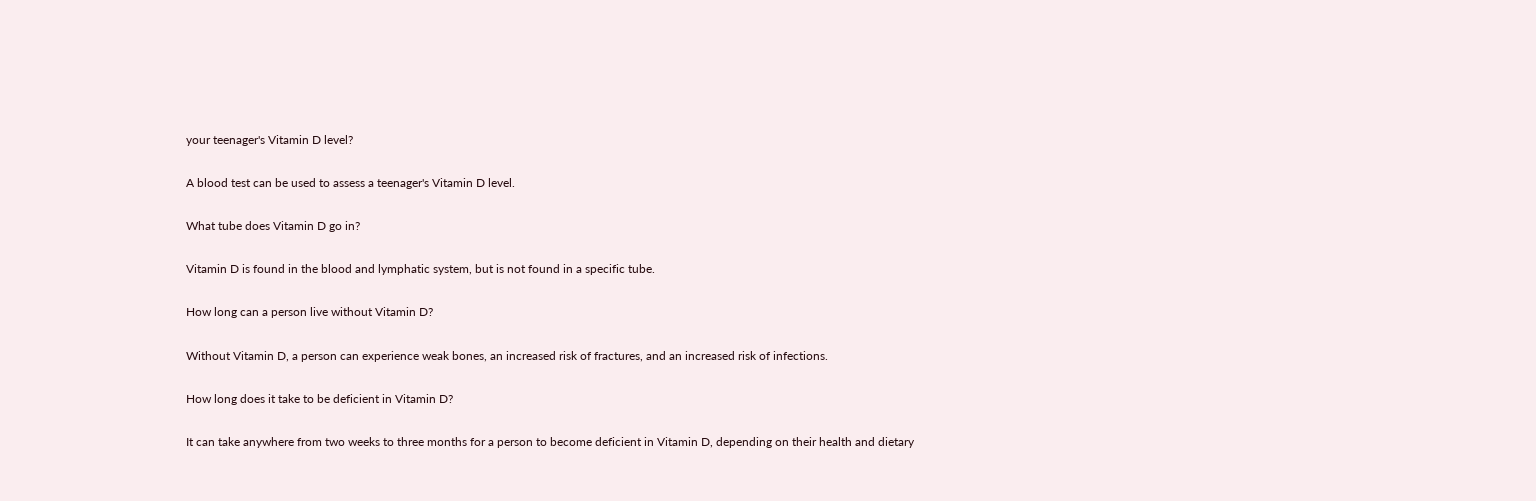your teenager's Vitamin D level?

A blood test can be used to assess a teenager's Vitamin D level.

What tube does Vitamin D go in?

Vitamin D is found in the blood and lymphatic system, but is not found in a specific tube.

How long can a person live without Vitamin D?

Without Vitamin D, a person can experience weak bones, an increased risk of fractures, and an increased risk of infections.

How long does it take to be deficient in Vitamin D?

It can take anywhere from two weeks to three months for a person to become deficient in Vitamin D, depending on their health and dietary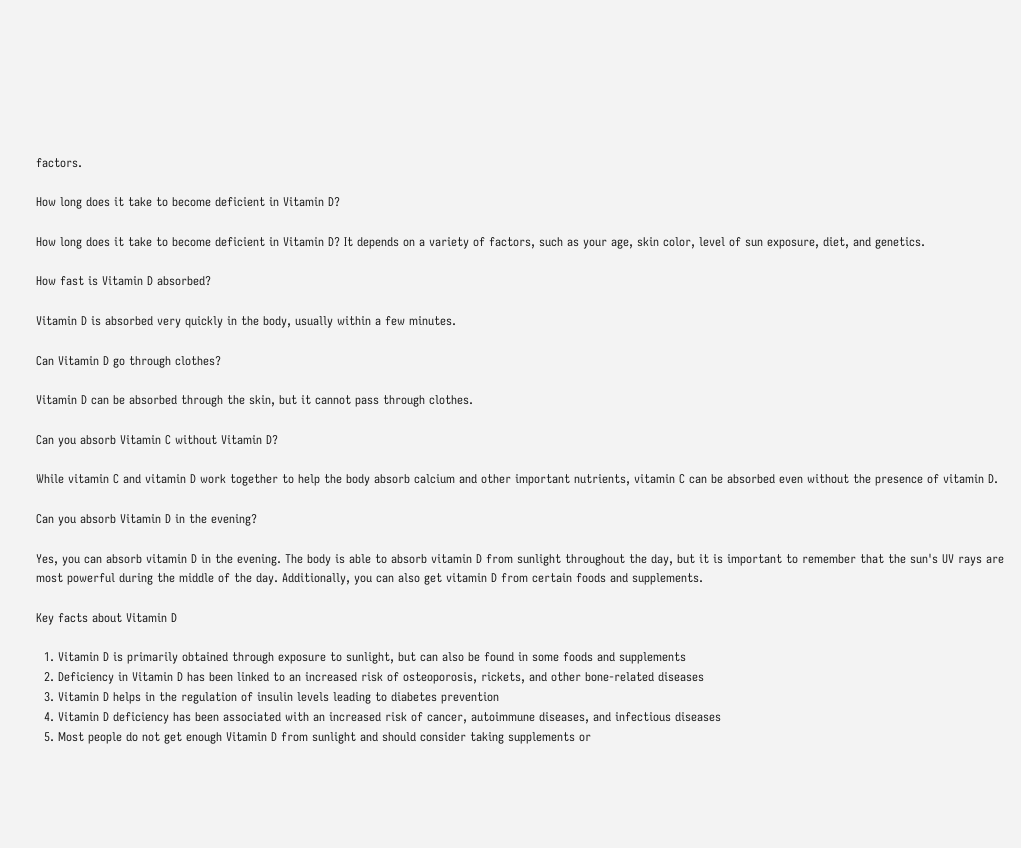factors.

How long does it take to become deficient in Vitamin D?

How long does it take to become deficient in Vitamin D? It depends on a variety of factors, such as your age, skin color, level of sun exposure, diet, and genetics.

How fast is Vitamin D absorbed?

Vitamin D is absorbed very quickly in the body, usually within a few minutes.

Can Vitamin D go through clothes?

Vitamin D can be absorbed through the skin, but it cannot pass through clothes.

Can you absorb Vitamin C without Vitamin D?

While vitamin C and vitamin D work together to help the body absorb calcium and other important nutrients, vitamin C can be absorbed even without the presence of vitamin D.

Can you absorb Vitamin D in the evening?

Yes, you can absorb vitamin D in the evening. The body is able to absorb vitamin D from sunlight throughout the day, but it is important to remember that the sun's UV rays are most powerful during the middle of the day. Additionally, you can also get vitamin D from certain foods and supplements.

Key facts about Vitamin D

  1. Vitamin D is primarily obtained through exposure to sunlight, but can also be found in some foods and supplements
  2. Deficiency in Vitamin D has been linked to an increased risk of osteoporosis, rickets, and other bone-related diseases
  3. Vitamin D helps in the regulation of insulin levels leading to diabetes prevention
  4. Vitamin D deficiency has been associated with an increased risk of cancer, autoimmune diseases, and infectious diseases
  5. Most people do not get enough Vitamin D from sunlight and should consider taking supplements or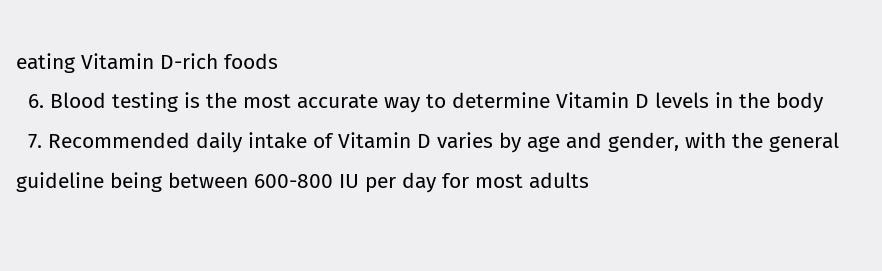eating Vitamin D-rich foods
  6. Blood testing is the most accurate way to determine Vitamin D levels in the body
  7. Recommended daily intake of Vitamin D varies by age and gender, with the general guideline being between 600-800 IU per day for most adults